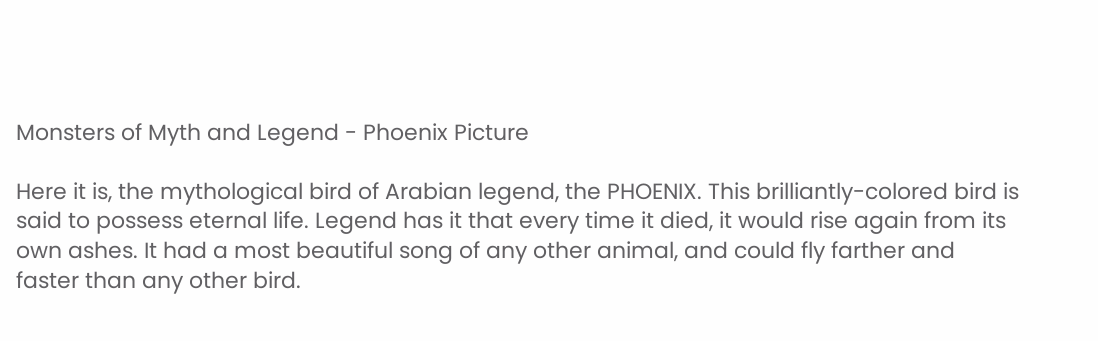Monsters of Myth and Legend - Phoenix Picture

Here it is, the mythological bird of Arabian legend, the PHOENIX. This brilliantly-colored bird is said to possess eternal life. Legend has it that every time it died, it would rise again from its own ashes. It had a most beautiful song of any other animal, and could fly farther and faster than any other bird.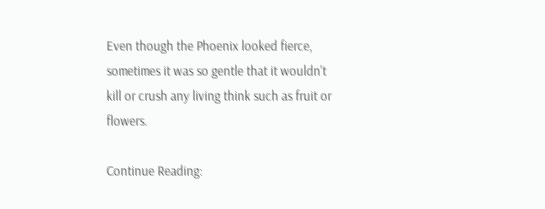Even though the Phoenix looked fierce, sometimes it was so gentle that it wouldn't kill or crush any living think such as fruit or flowers.

Continue Reading: